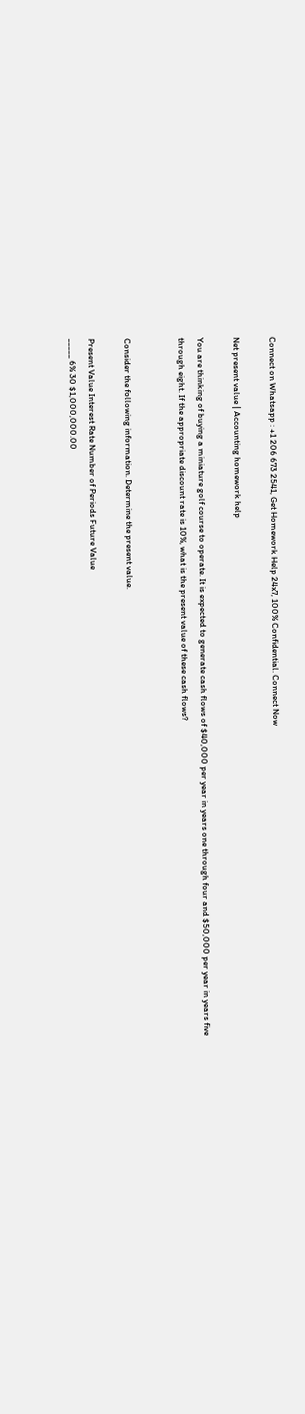Connect on Whatsapp : +1 206 673 2541, Get Homework Help 24x7, 100% Confidential. Connect Now

Net present value | Accounting homework help

You are thinking of buying a miniature golf course to operate. It is expected to generate cash flows of $40,000 per year in years one through four and $50,000 per year in years five through eight. If the appropriate discount rate is 10%, what is the present value of these cash flows?


Consider the following information. Determine the present value.

Present Value Interest Rate Number of Periods Future Value
_____ 6% 30 $1,000,000.00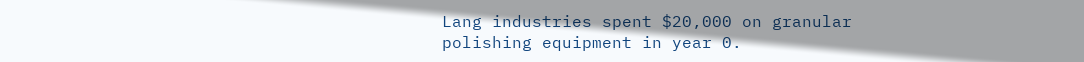Lang industries spent $20,000 on granular polishing equipment in year 0.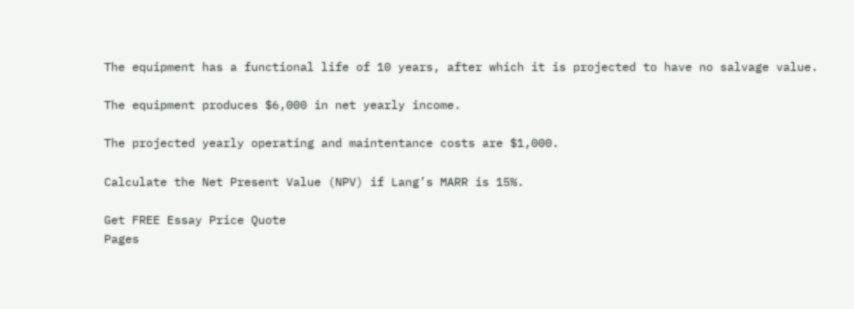The equipment has a functional life of 10 years, after which it is projected to have no salvage value.

The equipment produces $6,000 in net yearly income.

The projected yearly operating and maintentance costs are $1,000.

Calculate the Net Present Value (NPV) if Lang’s MARR is 15%.

Get FREE Essay Price Quote
Pages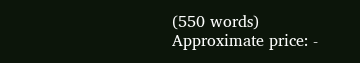(550 words)
Approximate price: -